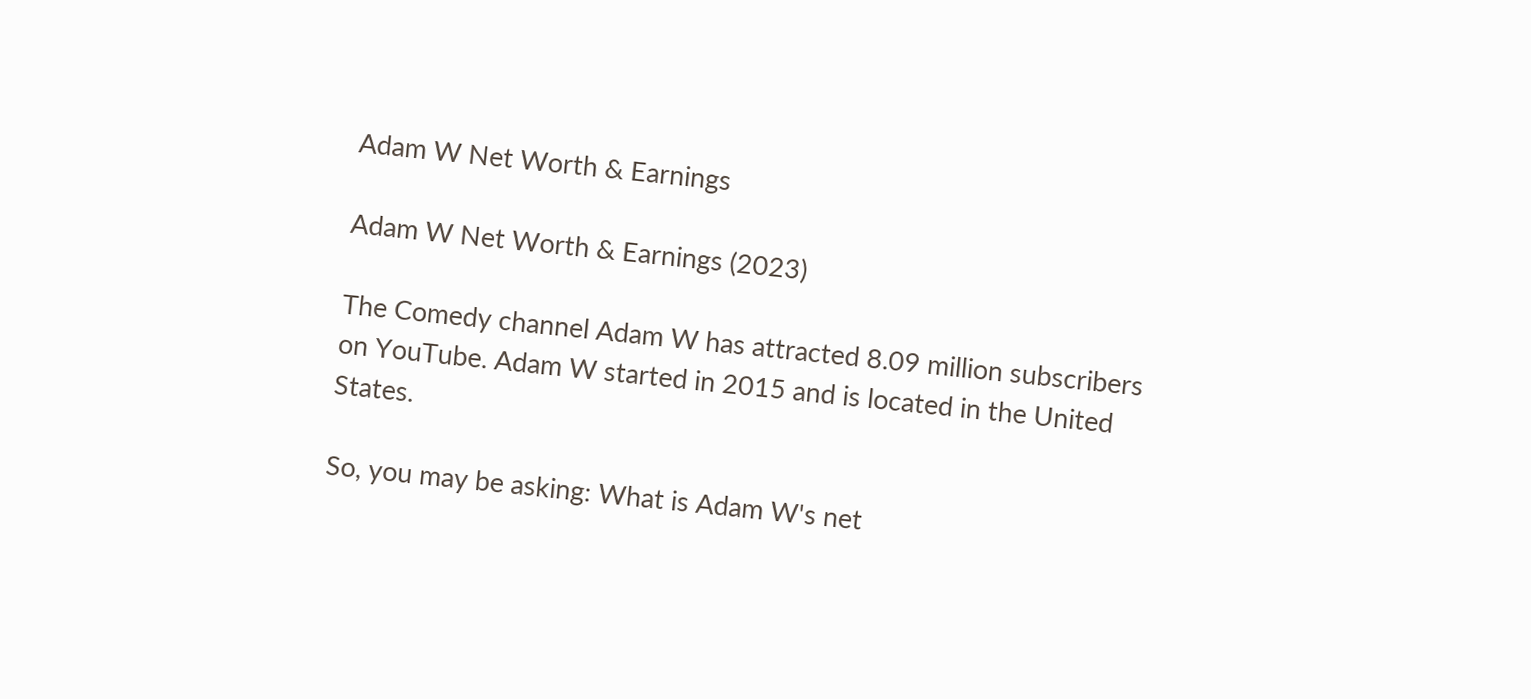Adam W Net Worth & Earnings

Adam W Net Worth & Earnings (2023)

The Comedy channel Adam W has attracted 8.09 million subscribers on YouTube. Adam W started in 2015 and is located in the United States.

So, you may be asking: What is Adam W's net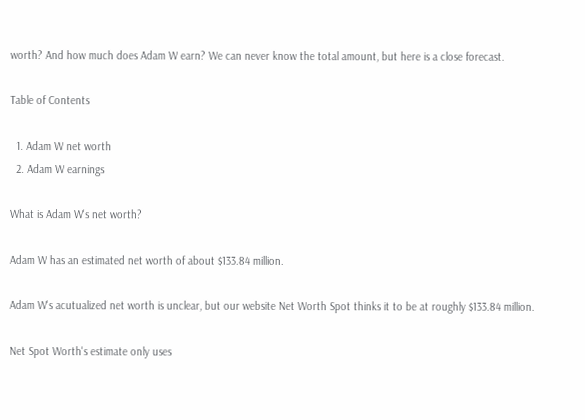worth? And how much does Adam W earn? We can never know the total amount, but here is a close forecast.

Table of Contents

  1. Adam W net worth
  2. Adam W earnings

What is Adam W's net worth?

Adam W has an estimated net worth of about $133.84 million.

Adam W's acutualized net worth is unclear, but our website Net Worth Spot thinks it to be at roughly $133.84 million.

Net Spot Worth's estimate only uses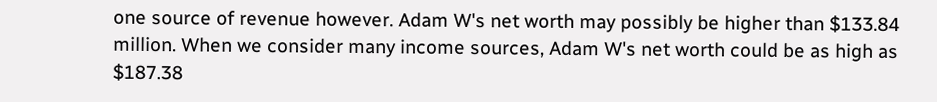one source of revenue however. Adam W's net worth may possibly be higher than $133.84 million. When we consider many income sources, Adam W's net worth could be as high as $187.38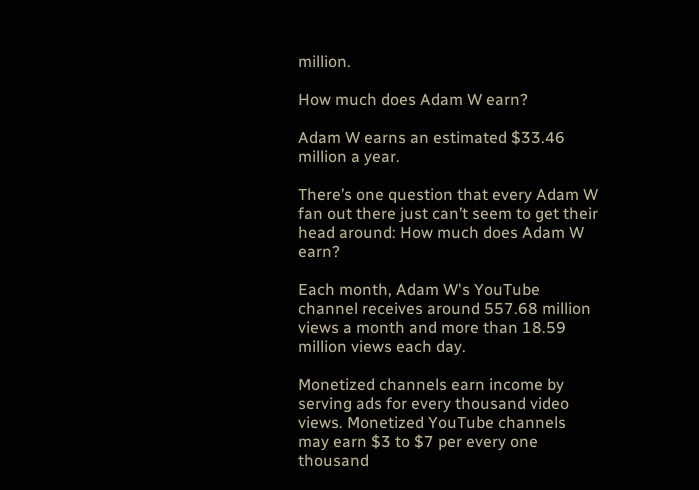million.

How much does Adam W earn?

Adam W earns an estimated $33.46 million a year.

There’s one question that every Adam W fan out there just can’t seem to get their head around: How much does Adam W earn?

Each month, Adam W's YouTube channel receives around 557.68 million views a month and more than 18.59 million views each day.

Monetized channels earn income by serving ads for every thousand video views. Monetized YouTube channels may earn $3 to $7 per every one thousand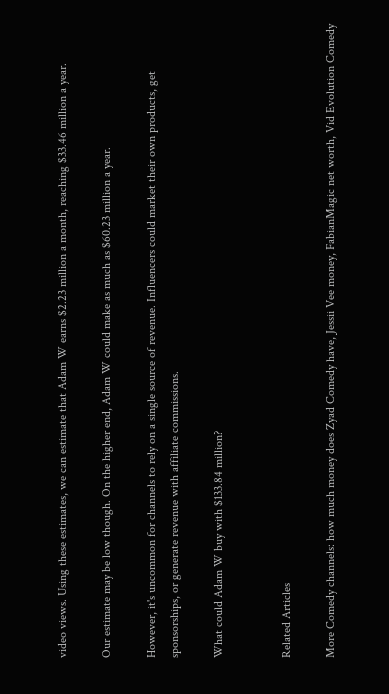video views. Using these estimates, we can estimate that Adam W earns $2.23 million a month, reaching $33.46 million a year.

Our estimate may be low though. On the higher end, Adam W could make as much as $60.23 million a year.

However, it's uncommon for channels to rely on a single source of revenue. Influencers could market their own products, get sponsorships, or generate revenue with affiliate commissions.

What could Adam W buy with $133.84 million?


Related Articles

More Comedy channels: how much money does Zyad Comedy have, Jessii Vee money, FabianMagic net worth, Vid Evolution Comedy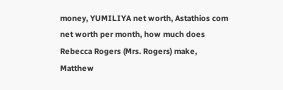money, YUMILIYA net worth, Astathios com net worth per month, how much does Rebecca Rogers (Mrs. Rogers) make, Matthew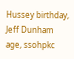Hussey birthday, Jeff Dunham age, ssohpkc